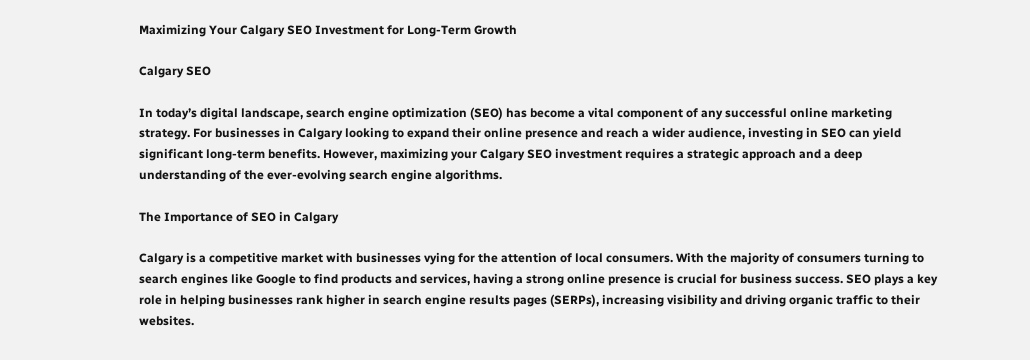Maximizing Your Calgary SEO Investment for Long-Term Growth

Calgary SEO

In today’s digital landscape, search engine optimization (SEO) has become a vital component of any successful online marketing strategy. For businesses in Calgary looking to expand their online presence and reach a wider audience, investing in SEO can yield significant long-term benefits. However, maximizing your Calgary SEO investment requires a strategic approach and a deep understanding of the ever-evolving search engine algorithms.

The Importance of SEO in Calgary

Calgary is a competitive market with businesses vying for the attention of local consumers. With the majority of consumers turning to search engines like Google to find products and services, having a strong online presence is crucial for business success. SEO plays a key role in helping businesses rank higher in search engine results pages (SERPs), increasing visibility and driving organic traffic to their websites.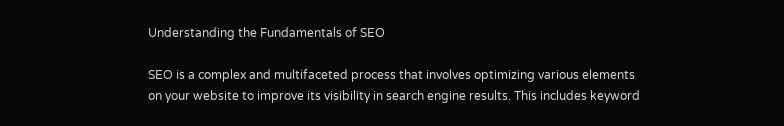Understanding the Fundamentals of SEO

SEO is a complex and multifaceted process that involves optimizing various elements on your website to improve its visibility in search engine results. This includes keyword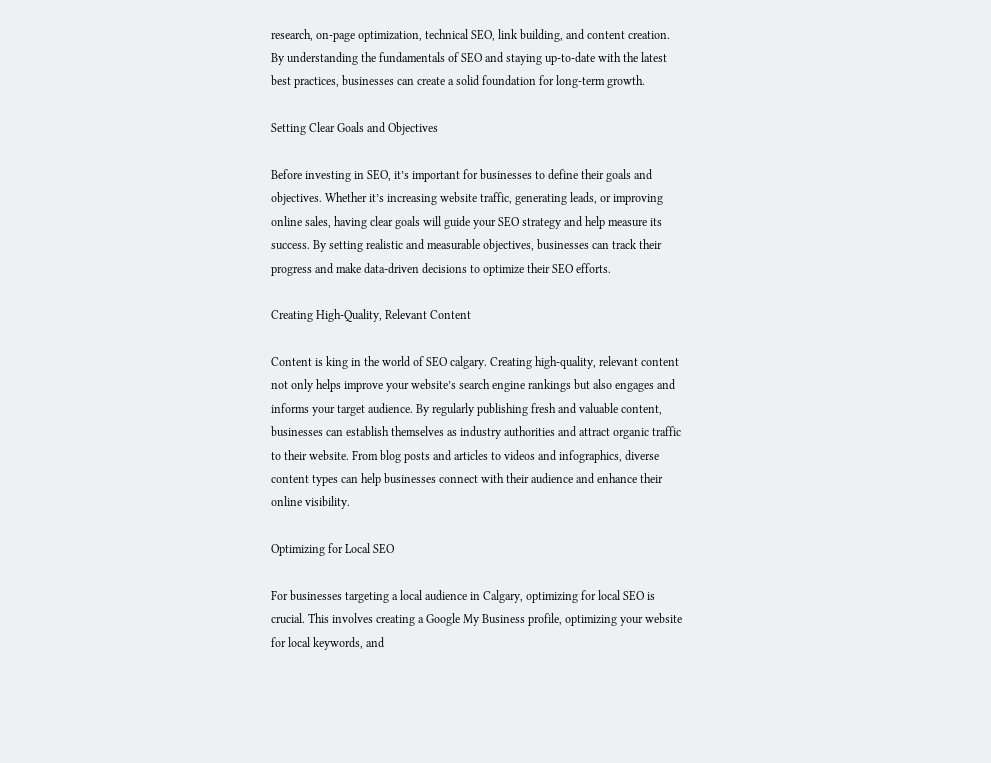research, on-page optimization, technical SEO, link building, and content creation. By understanding the fundamentals of SEO and staying up-to-date with the latest best practices, businesses can create a solid foundation for long-term growth.

Setting Clear Goals and Objectives

Before investing in SEO, it’s important for businesses to define their goals and objectives. Whether it’s increasing website traffic, generating leads, or improving online sales, having clear goals will guide your SEO strategy and help measure its success. By setting realistic and measurable objectives, businesses can track their progress and make data-driven decisions to optimize their SEO efforts.

Creating High-Quality, Relevant Content

Content is king in the world of SEO calgary. Creating high-quality, relevant content not only helps improve your website’s search engine rankings but also engages and informs your target audience. By regularly publishing fresh and valuable content, businesses can establish themselves as industry authorities and attract organic traffic to their website. From blog posts and articles to videos and infographics, diverse content types can help businesses connect with their audience and enhance their online visibility.

Optimizing for Local SEO

For businesses targeting a local audience in Calgary, optimizing for local SEO is crucial. This involves creating a Google My Business profile, optimizing your website for local keywords, and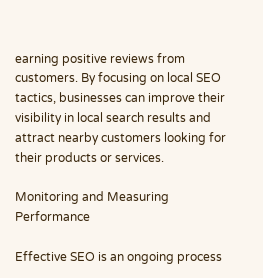earning positive reviews from customers. By focusing on local SEO tactics, businesses can improve their visibility in local search results and attract nearby customers looking for their products or services.

Monitoring and Measuring Performance

Effective SEO is an ongoing process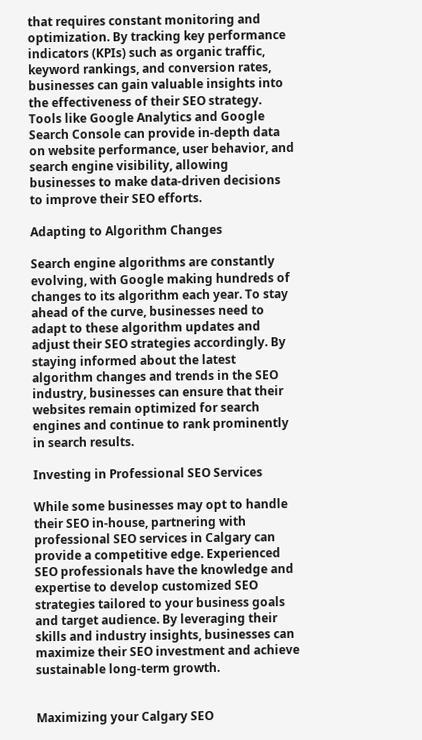that requires constant monitoring and optimization. By tracking key performance indicators (KPIs) such as organic traffic, keyword rankings, and conversion rates, businesses can gain valuable insights into the effectiveness of their SEO strategy. Tools like Google Analytics and Google Search Console can provide in-depth data on website performance, user behavior, and search engine visibility, allowing businesses to make data-driven decisions to improve their SEO efforts.

Adapting to Algorithm Changes

Search engine algorithms are constantly evolving, with Google making hundreds of changes to its algorithm each year. To stay ahead of the curve, businesses need to adapt to these algorithm updates and adjust their SEO strategies accordingly. By staying informed about the latest algorithm changes and trends in the SEO industry, businesses can ensure that their websites remain optimized for search engines and continue to rank prominently in search results.

Investing in Professional SEO Services

While some businesses may opt to handle their SEO in-house, partnering with professional SEO services in Calgary can provide a competitive edge. Experienced SEO professionals have the knowledge and expertise to develop customized SEO strategies tailored to your business goals and target audience. By leveraging their skills and industry insights, businesses can maximize their SEO investment and achieve sustainable long-term growth.


Maximizing your Calgary SEO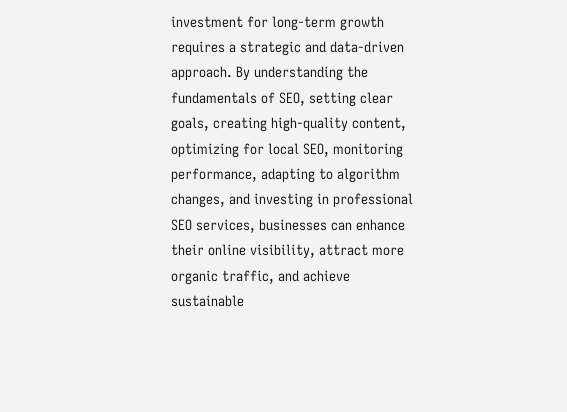investment for long-term growth requires a strategic and data-driven approach. By understanding the fundamentals of SEO, setting clear goals, creating high-quality content, optimizing for local SEO, monitoring performance, adapting to algorithm changes, and investing in professional SEO services, businesses can enhance their online visibility, attract more organic traffic, and achieve sustainable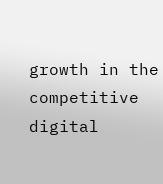growth in the competitive digital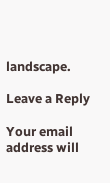landscape.

Leave a Reply

Your email address will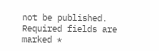not be published. Required fields are marked *